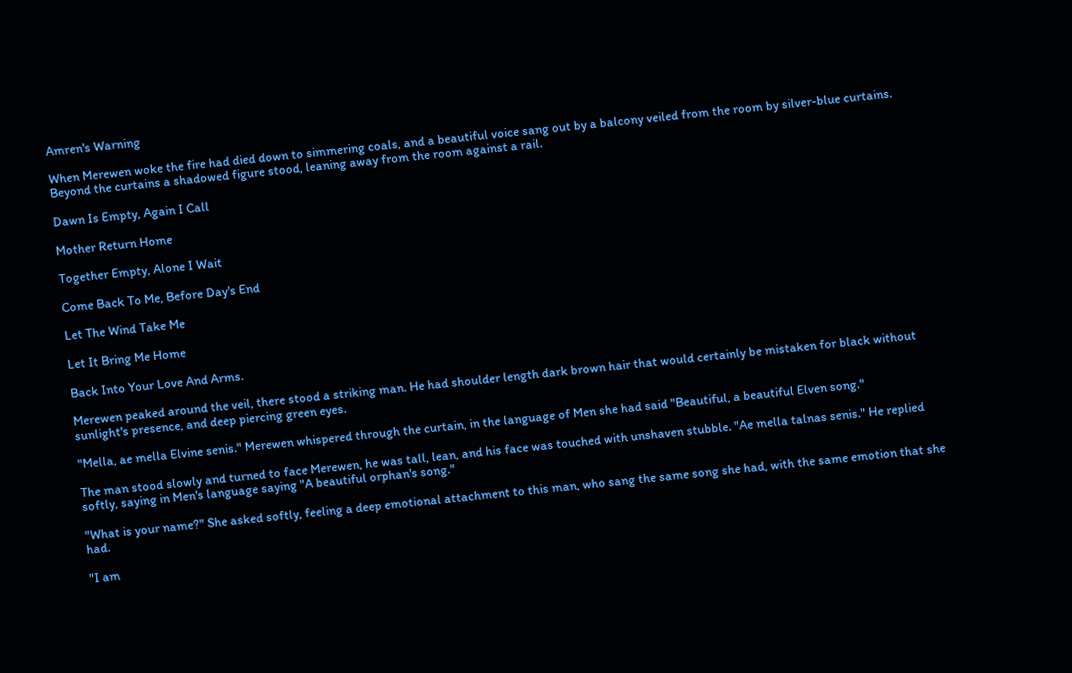Amren's Warning

When Merewen woke the fire had died down to simmering coals, and a beautiful voice sang out by a balcony veiled from the room by silver-blue curtains. Beyond the curtains a shadowed figure stood, leaning away from the room against a rail.

Dawn Is Empty, Again I Call

Mother Return Home

Together Empty, Alone I Wait

Come Back To Me, Before Day's End

Let The Wind Take Me

Let It Bring Me Home

Back Into Your Love And Arms.

Merewen peaked around the veil, there stood a striking man. He had shoulder length dark brown hair that would certainly be mistaken for black without sunlight's presence, and deep piercing green eyes.

"Mella, ae mella Elvine senis." Merewen whispered through the curtain, in the language of Men she had said "Beautiful, a beautiful Elven song."

The man stood slowly and turned to face Merewen, he was tall, lean, and his face was touched with unshaven stubble. "Ae mella talnas senis." He replied softly, saying in Men's language saying "A beautiful orphan's song."

"What is your name?" She asked softly, feeling a deep emotional attachment to this man, who sang the same song she had, with the same emotion that she had.

"I am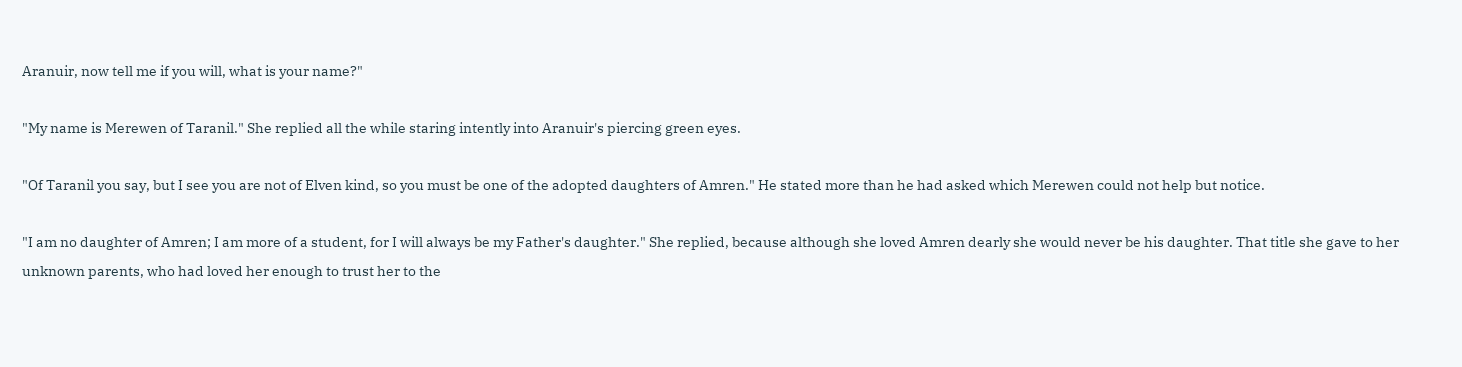Aranuir, now tell me if you will, what is your name?"

"My name is Merewen of Taranil." She replied all the while staring intently into Aranuir's piercing green eyes.

"Of Taranil you say, but I see you are not of Elven kind, so you must be one of the adopted daughters of Amren." He stated more than he had asked which Merewen could not help but notice.

"I am no daughter of Amren; I am more of a student, for I will always be my Father's daughter." She replied, because although she loved Amren dearly she would never be his daughter. That title she gave to her unknown parents, who had loved her enough to trust her to the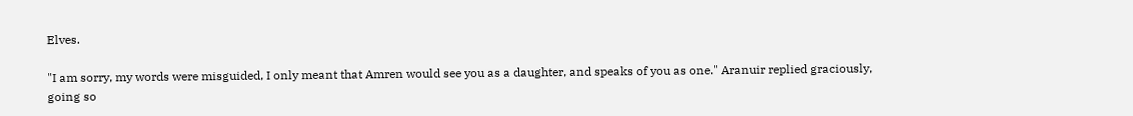Elves.

"I am sorry, my words were misguided, I only meant that Amren would see you as a daughter, and speaks of you as one." Aranuir replied graciously, going so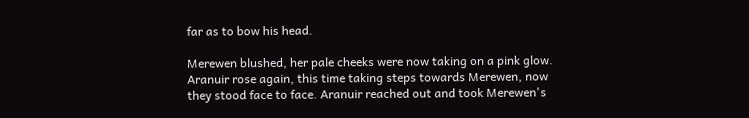far as to bow his head.

Merewen blushed, her pale cheeks were now taking on a pink glow. Aranuir rose again, this time taking steps towards Merewen, now they stood face to face. Aranuir reached out and took Merewen's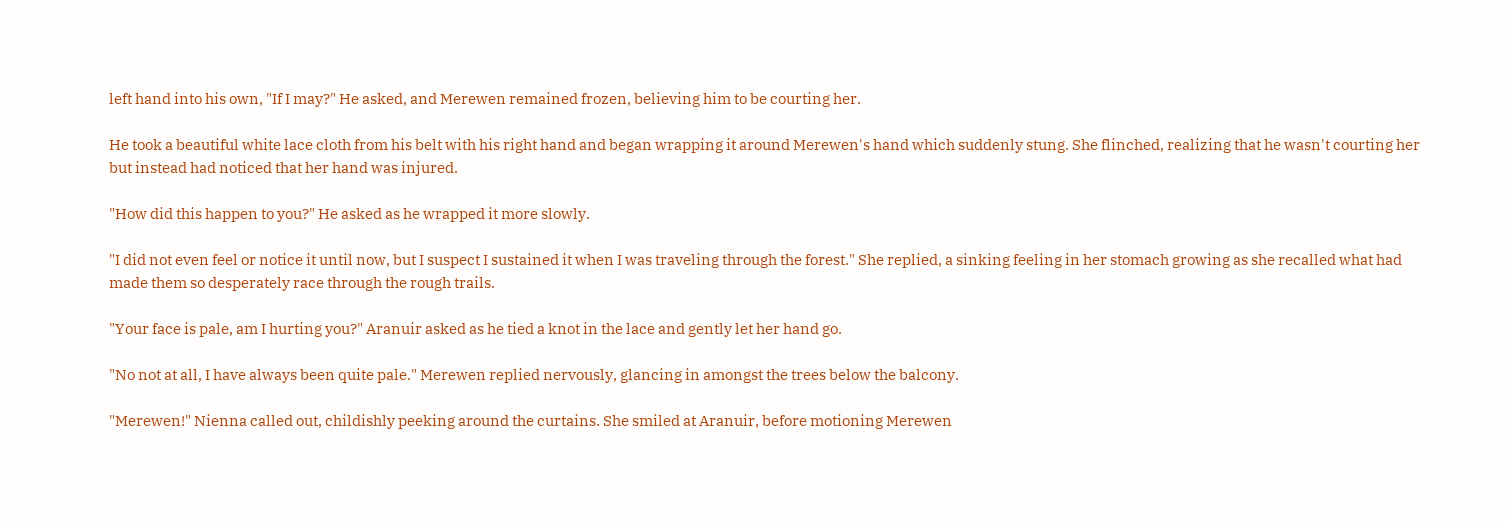left hand into his own, "If I may?" He asked, and Merewen remained frozen, believing him to be courting her.

He took a beautiful white lace cloth from his belt with his right hand and began wrapping it around Merewen's hand which suddenly stung. She flinched, realizing that he wasn't courting her but instead had noticed that her hand was injured.

"How did this happen to you?" He asked as he wrapped it more slowly.

"I did not even feel or notice it until now, but I suspect I sustained it when I was traveling through the forest." She replied, a sinking feeling in her stomach growing as she recalled what had made them so desperately race through the rough trails.

"Your face is pale, am I hurting you?" Aranuir asked as he tied a knot in the lace and gently let her hand go.

"No not at all, I have always been quite pale." Merewen replied nervously, glancing in amongst the trees below the balcony.

"Merewen!" Nienna called out, childishly peeking around the curtains. She smiled at Aranuir, before motioning Merewen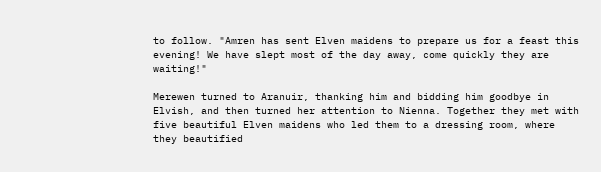to follow. "Amren has sent Elven maidens to prepare us for a feast this evening! We have slept most of the day away, come quickly they are waiting!"

Merewen turned to Aranuir, thanking him and bidding him goodbye in Elvish, and then turned her attention to Nienna. Together they met with five beautiful Elven maidens who led them to a dressing room, where they beautified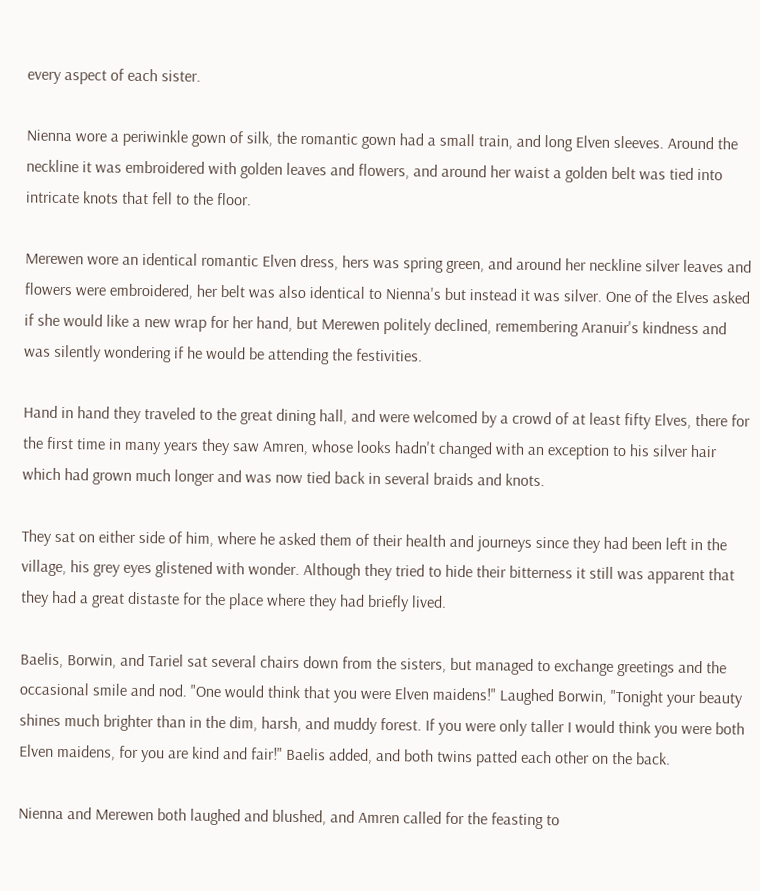every aspect of each sister.

Nienna wore a periwinkle gown of silk, the romantic gown had a small train, and long Elven sleeves. Around the neckline it was embroidered with golden leaves and flowers, and around her waist a golden belt was tied into intricate knots that fell to the floor.

Merewen wore an identical romantic Elven dress, hers was spring green, and around her neckline silver leaves and flowers were embroidered, her belt was also identical to Nienna's but instead it was silver. One of the Elves asked if she would like a new wrap for her hand, but Merewen politely declined, remembering Aranuir's kindness and was silently wondering if he would be attending the festivities.

Hand in hand they traveled to the great dining hall, and were welcomed by a crowd of at least fifty Elves, there for the first time in many years they saw Amren, whose looks hadn't changed with an exception to his silver hair which had grown much longer and was now tied back in several braids and knots.

They sat on either side of him, where he asked them of their health and journeys since they had been left in the village, his grey eyes glistened with wonder. Although they tried to hide their bitterness it still was apparent that they had a great distaste for the place where they had briefly lived.

Baelis, Borwin, and Tariel sat several chairs down from the sisters, but managed to exchange greetings and the occasional smile and nod. "One would think that you were Elven maidens!" Laughed Borwin, "Tonight your beauty shines much brighter than in the dim, harsh, and muddy forest. If you were only taller I would think you were both Elven maidens, for you are kind and fair!" Baelis added, and both twins patted each other on the back.

Nienna and Merewen both laughed and blushed, and Amren called for the feasting to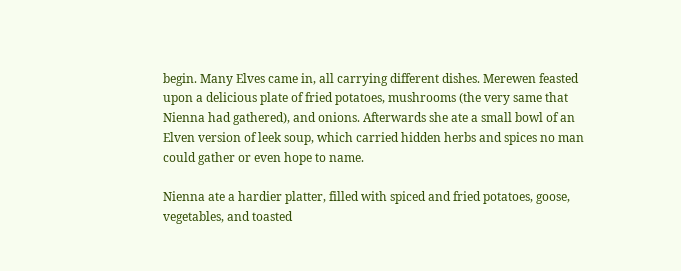begin. Many Elves came in, all carrying different dishes. Merewen feasted upon a delicious plate of fried potatoes, mushrooms (the very same that Nienna had gathered), and onions. Afterwards she ate a small bowl of an Elven version of leek soup, which carried hidden herbs and spices no man could gather or even hope to name.

Nienna ate a hardier platter, filled with spiced and fried potatoes, goose, vegetables, and toasted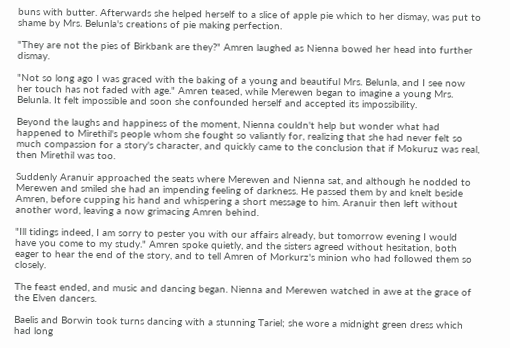buns with butter. Afterwards she helped herself to a slice of apple pie which to her dismay, was put to shame by Mrs. Belunla's creations of pie making perfection.

"They are not the pies of Birkbank are they?" Amren laughed as Nienna bowed her head into further dismay.

"Not so long ago I was graced with the baking of a young and beautiful Mrs. Belunla, and I see now her touch has not faded with age." Amren teased, while Merewen began to imagine a young Mrs. Belunla. It felt impossible and soon she confounded herself and accepted its impossibility.

Beyond the laughs and happiness of the moment, Nienna couldn't help but wonder what had happened to Mirethil's people whom she fought so valiantly for, realizing that she had never felt so much compassion for a story's character, and quickly came to the conclusion that if Mokuruz was real, then Mirethil was too.

Suddenly Aranuir approached the seats where Merewen and Nienna sat, and although he nodded to Merewen and smiled she had an impending feeling of darkness. He passed them by and knelt beside Amren, before cupping his hand and whispering a short message to him. Aranuir then left without another word, leaving a now grimacing Amren behind.

"Ill tidings indeed, I am sorry to pester you with our affairs already, but tomorrow evening I would have you come to my study." Amren spoke quietly, and the sisters agreed without hesitation, both eager to hear the end of the story, and to tell Amren of Morkurz's minion who had followed them so closely.

The feast ended, and music and dancing began. Nienna and Merewen watched in awe at the grace of the Elven dancers.

Baelis and Borwin took turns dancing with a stunning Tariel; she wore a midnight green dress which had long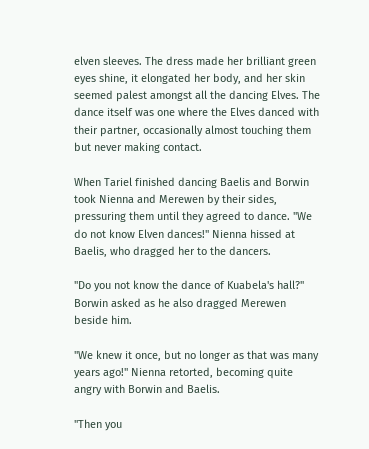elven sleeves. The dress made her brilliant green eyes shine, it elongated her body, and her skin seemed palest amongst all the dancing Elves. The dance itself was one where the Elves danced with their partner, occasionally almost touching them but never making contact.

When Tariel finished dancing Baelis and Borwin took Nienna and Merewen by their sides, pressuring them until they agreed to dance. "We do not know Elven dances!" Nienna hissed at Baelis, who dragged her to the dancers.

"Do you not know the dance of Kuabela's hall?" Borwin asked as he also dragged Merewen beside him.

"We knew it once, but no longer as that was many years ago!" Nienna retorted, becoming quite angry with Borwin and Baelis.

"Then you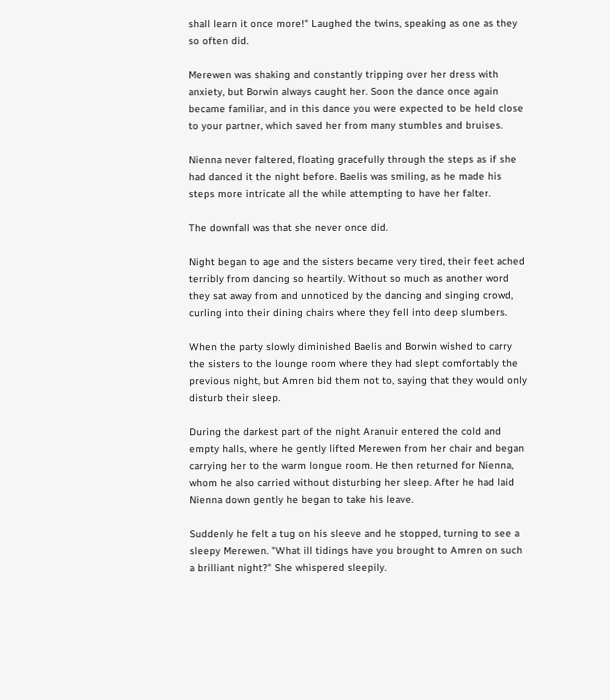shall learn it once more!" Laughed the twins, speaking as one as they so often did.

Merewen was shaking and constantly tripping over her dress with anxiety, but Borwin always caught her. Soon the dance once again became familiar, and in this dance you were expected to be held close to your partner, which saved her from many stumbles and bruises.

Nienna never faltered, floating gracefully through the steps as if she had danced it the night before. Baelis was smiling, as he made his steps more intricate all the while attempting to have her falter.

The downfall was that she never once did.

Night began to age and the sisters became very tired, their feet ached terribly from dancing so heartily. Without so much as another word they sat away from and unnoticed by the dancing and singing crowd, curling into their dining chairs where they fell into deep slumbers.

When the party slowly diminished Baelis and Borwin wished to carry the sisters to the lounge room where they had slept comfortably the previous night, but Amren bid them not to, saying that they would only disturb their sleep.

During the darkest part of the night Aranuir entered the cold and empty halls, where he gently lifted Merewen from her chair and began carrying her to the warm longue room. He then returned for Nienna, whom he also carried without disturbing her sleep. After he had laid Nienna down gently he began to take his leave.

Suddenly he felt a tug on his sleeve and he stopped, turning to see a sleepy Merewen. "What ill tidings have you brought to Amren on such a brilliant night?" She whispered sleepily.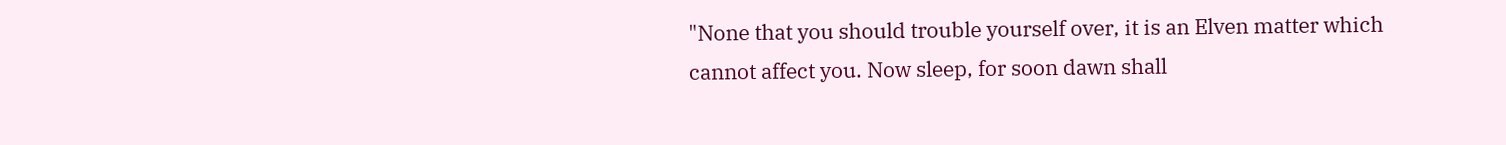"None that you should trouble yourself over, it is an Elven matter which cannot affect you. Now sleep, for soon dawn shall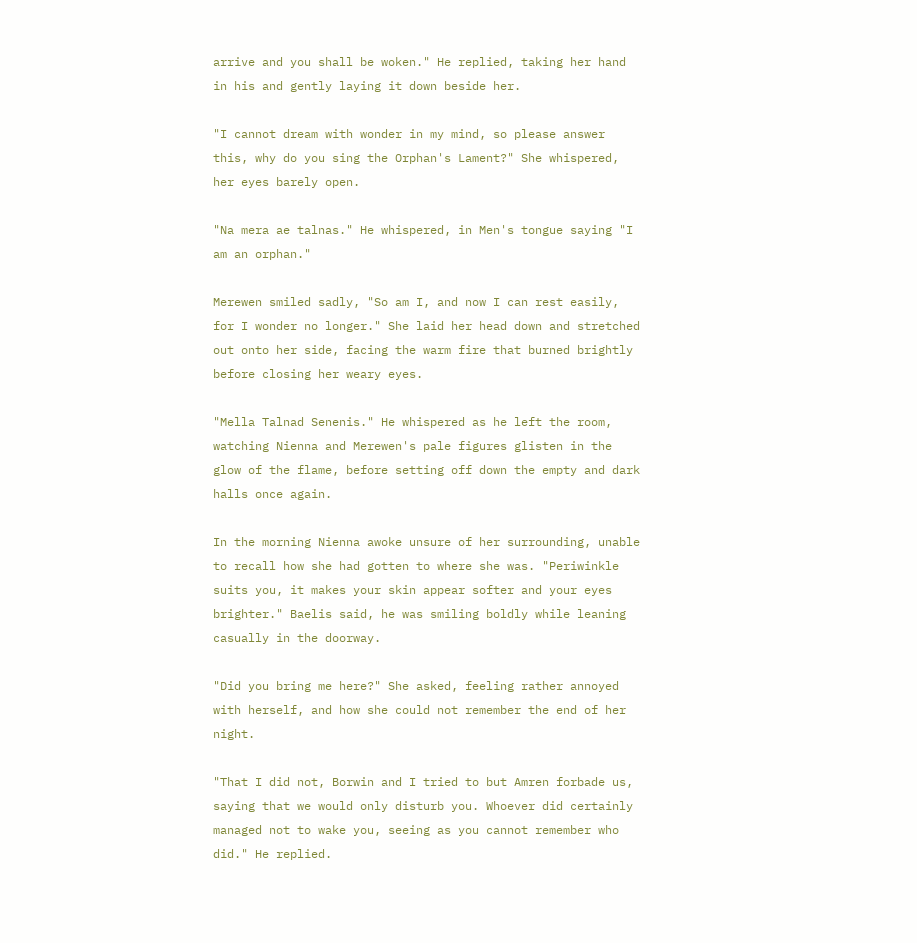arrive and you shall be woken." He replied, taking her hand in his and gently laying it down beside her.

"I cannot dream with wonder in my mind, so please answer this, why do you sing the Orphan's Lament?" She whispered, her eyes barely open.

"Na mera ae talnas." He whispered, in Men's tongue saying "I am an orphan."

Merewen smiled sadly, "So am I, and now I can rest easily, for I wonder no longer." She laid her head down and stretched out onto her side, facing the warm fire that burned brightly before closing her weary eyes.

"Mella Talnad Senenis." He whispered as he left the room, watching Nienna and Merewen's pale figures glisten in the glow of the flame, before setting off down the empty and dark halls once again.

In the morning Nienna awoke unsure of her surrounding, unable to recall how she had gotten to where she was. "Periwinkle suits you, it makes your skin appear softer and your eyes brighter." Baelis said, he was smiling boldly while leaning casually in the doorway.

"Did you bring me here?" She asked, feeling rather annoyed with herself, and how she could not remember the end of her night.

"That I did not, Borwin and I tried to but Amren forbade us, saying that we would only disturb you. Whoever did certainly managed not to wake you, seeing as you cannot remember who did." He replied.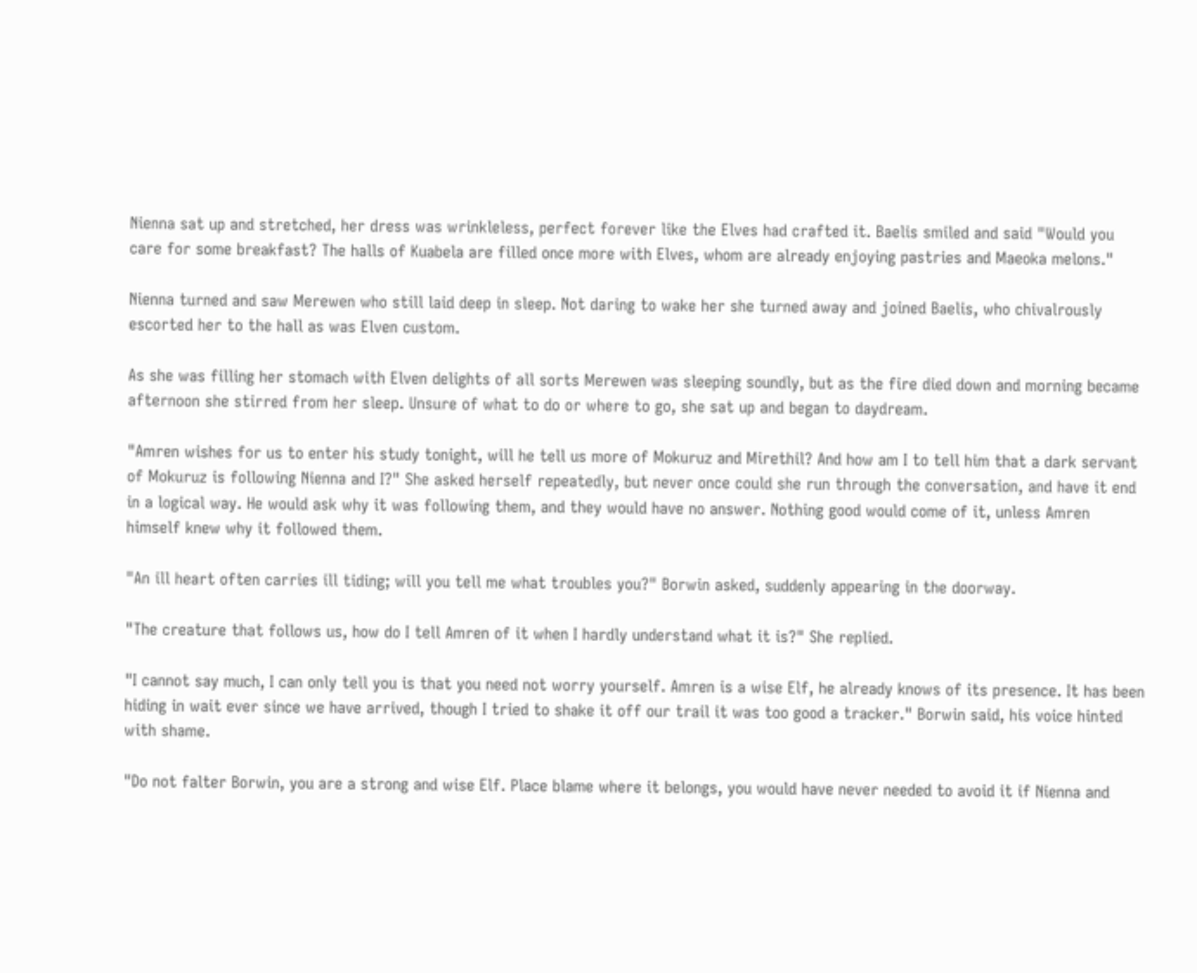Nienna sat up and stretched, her dress was wrinkleless, perfect forever like the Elves had crafted it. Baelis smiled and said "Would you care for some breakfast? The halls of Kuabela are filled once more with Elves, whom are already enjoying pastries and Maeoka melons."

Nienna turned and saw Merewen who still laid deep in sleep. Not daring to wake her she turned away and joined Baelis, who chivalrously escorted her to the hall as was Elven custom.

As she was filling her stomach with Elven delights of all sorts Merewen was sleeping soundly, but as the fire died down and morning became afternoon she stirred from her sleep. Unsure of what to do or where to go, she sat up and began to daydream.

"Amren wishes for us to enter his study tonight, will he tell us more of Mokuruz and Mirethil? And how am I to tell him that a dark servant of Mokuruz is following Nienna and I?" She asked herself repeatedly, but never once could she run through the conversation, and have it end in a logical way. He would ask why it was following them, and they would have no answer. Nothing good would come of it, unless Amren himself knew why it followed them.

"An ill heart often carries ill tiding; will you tell me what troubles you?" Borwin asked, suddenly appearing in the doorway.

"The creature that follows us, how do I tell Amren of it when I hardly understand what it is?" She replied.

"I cannot say much, I can only tell you is that you need not worry yourself. Amren is a wise Elf, he already knows of its presence. It has been hiding in wait ever since we have arrived, though I tried to shake it off our trail it was too good a tracker." Borwin said, his voice hinted with shame.

"Do not falter Borwin, you are a strong and wise Elf. Place blame where it belongs, you would have never needed to avoid it if Nienna and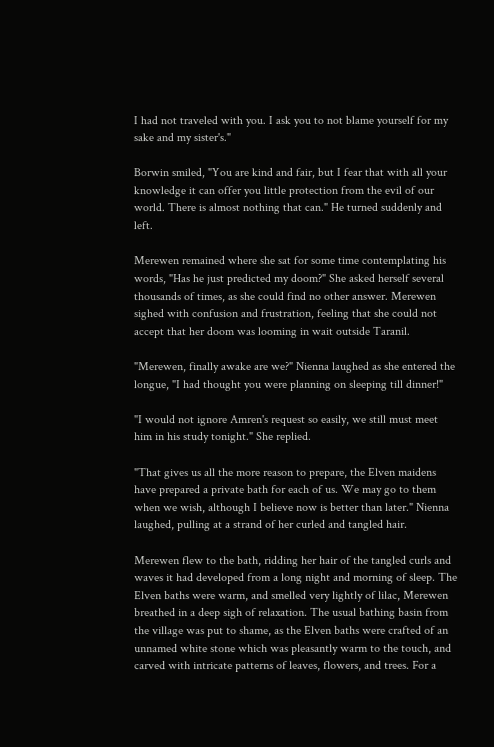I had not traveled with you. I ask you to not blame yourself for my sake and my sister's."

Borwin smiled, "You are kind and fair, but I fear that with all your knowledge it can offer you little protection from the evil of our world. There is almost nothing that can." He turned suddenly and left.

Merewen remained where she sat for some time contemplating his words, "Has he just predicted my doom?" She asked herself several thousands of times, as she could find no other answer. Merewen sighed with confusion and frustration, feeling that she could not accept that her doom was looming in wait outside Taranil.

"Merewen, finally awake are we?" Nienna laughed as she entered the longue, "I had thought you were planning on sleeping till dinner!"

"I would not ignore Amren's request so easily, we still must meet him in his study tonight." She replied.

"That gives us all the more reason to prepare, the Elven maidens have prepared a private bath for each of us. We may go to them when we wish, although I believe now is better than later." Nienna laughed, pulling at a strand of her curled and tangled hair.

Merewen flew to the bath, ridding her hair of the tangled curls and waves it had developed from a long night and morning of sleep. The Elven baths were warm, and smelled very lightly of lilac, Merewen breathed in a deep sigh of relaxation. The usual bathing basin from the village was put to shame, as the Elven baths were crafted of an unnamed white stone which was pleasantly warm to the touch, and carved with intricate patterns of leaves, flowers, and trees. For a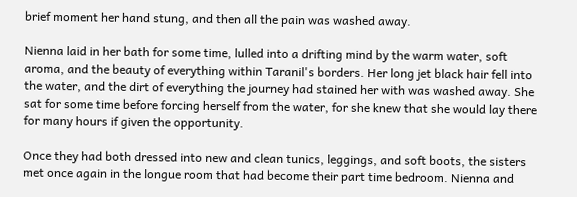brief moment her hand stung, and then all the pain was washed away.

Nienna laid in her bath for some time, lulled into a drifting mind by the warm water, soft aroma, and the beauty of everything within Taranil's borders. Her long jet black hair fell into the water, and the dirt of everything the journey had stained her with was washed away. She sat for some time before forcing herself from the water, for she knew that she would lay there for many hours if given the opportunity.

Once they had both dressed into new and clean tunics, leggings, and soft boots, the sisters met once again in the longue room that had become their part time bedroom. Nienna and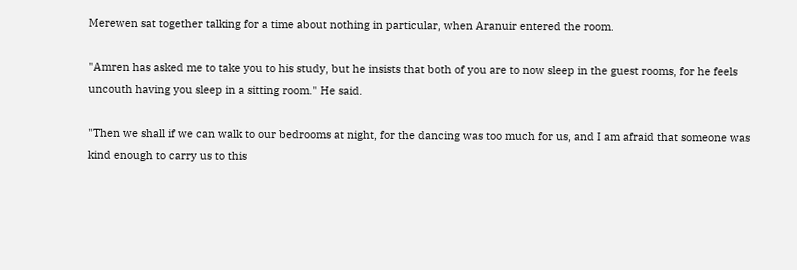Merewen sat together talking for a time about nothing in particular, when Aranuir entered the room.

"Amren has asked me to take you to his study, but he insists that both of you are to now sleep in the guest rooms, for he feels uncouth having you sleep in a sitting room." He said.

"Then we shall if we can walk to our bedrooms at night, for the dancing was too much for us, and I am afraid that someone was kind enough to carry us to this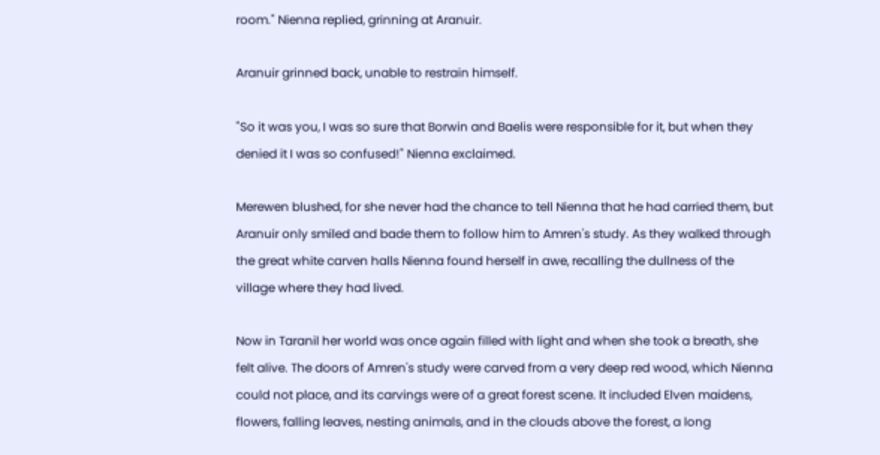room." Nienna replied, grinning at Aranuir.

Aranuir grinned back, unable to restrain himself.

"So it was you, I was so sure that Borwin and Baelis were responsible for it, but when they denied it I was so confused!" Nienna exclaimed.

Merewen blushed, for she never had the chance to tell Nienna that he had carried them, but Aranuir only smiled and bade them to follow him to Amren's study. As they walked through the great white carven halls Nienna found herself in awe, recalling the dullness of the village where they had lived.

Now in Taranil her world was once again filled with light and when she took a breath, she felt alive. The doors of Amren's study were carved from a very deep red wood, which Nienna could not place, and its carvings were of a great forest scene. It included Elven maidens, flowers, falling leaves, nesting animals, and in the clouds above the forest, a long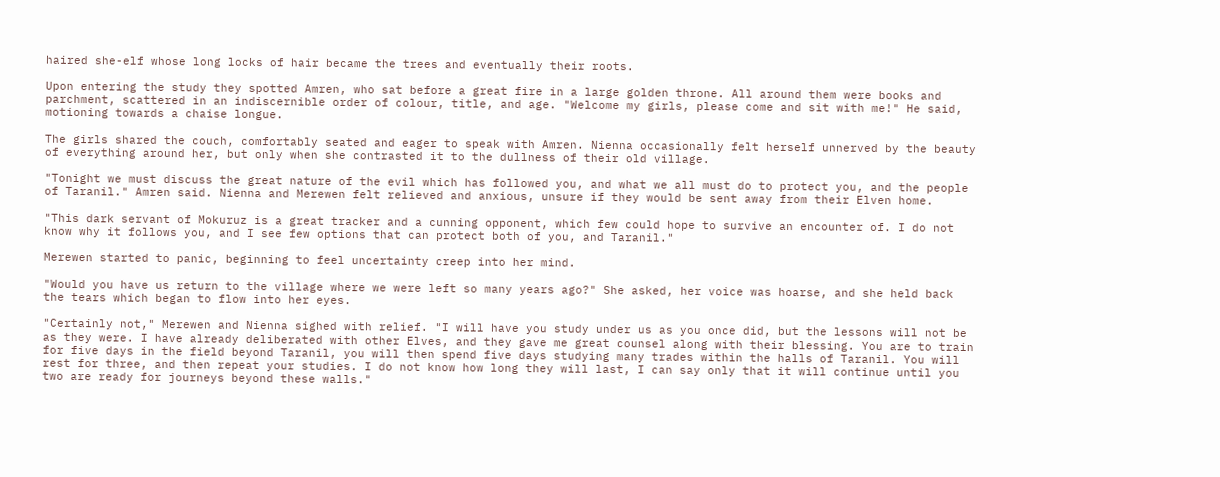haired she-elf whose long locks of hair became the trees and eventually their roots.

Upon entering the study they spotted Amren, who sat before a great fire in a large golden throne. All around them were books and parchment, scattered in an indiscernible order of colour, title, and age. "Welcome my girls, please come and sit with me!" He said, motioning towards a chaise longue.

The girls shared the couch, comfortably seated and eager to speak with Amren. Nienna occasionally felt herself unnerved by the beauty of everything around her, but only when she contrasted it to the dullness of their old village.

"Tonight we must discuss the great nature of the evil which has followed you, and what we all must do to protect you, and the people of Taranil." Amren said. Nienna and Merewen felt relieved and anxious, unsure if they would be sent away from their Elven home.

"This dark servant of Mokuruz is a great tracker and a cunning opponent, which few could hope to survive an encounter of. I do not know why it follows you, and I see few options that can protect both of you, and Taranil."

Merewen started to panic, beginning to feel uncertainty creep into her mind.

"Would you have us return to the village where we were left so many years ago?" She asked, her voice was hoarse, and she held back the tears which began to flow into her eyes.

"Certainly not," Merewen and Nienna sighed with relief. "I will have you study under us as you once did, but the lessons will not be as they were. I have already deliberated with other Elves, and they gave me great counsel along with their blessing. You are to train for five days in the field beyond Taranil, you will then spend five days studying many trades within the halls of Taranil. You will rest for three, and then repeat your studies. I do not know how long they will last, I can say only that it will continue until you two are ready for journeys beyond these walls."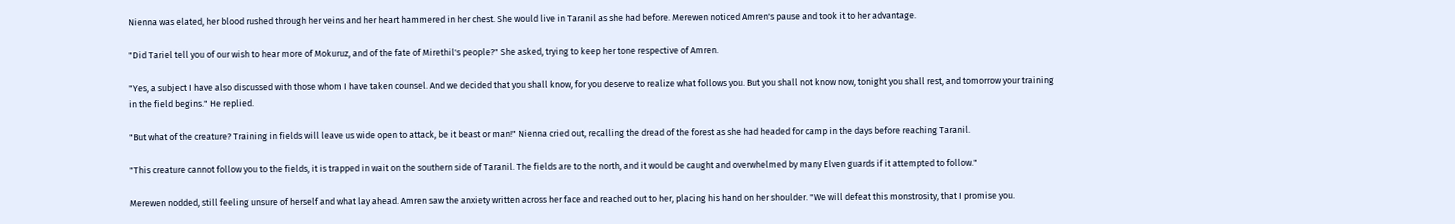Nienna was elated, her blood rushed through her veins and her heart hammered in her chest. She would live in Taranil as she had before. Merewen noticed Amren's pause and took it to her advantage.

"Did Tariel tell you of our wish to hear more of Mokuruz, and of the fate of Mirethil's people?" She asked, trying to keep her tone respective of Amren.

"Yes, a subject I have also discussed with those whom I have taken counsel. And we decided that you shall know, for you deserve to realize what follows you. But you shall not know now, tonight you shall rest, and tomorrow your training in the field begins." He replied.

"But what of the creature? Training in fields will leave us wide open to attack, be it beast or man!" Nienna cried out, recalling the dread of the forest as she had headed for camp in the days before reaching Taranil.

"This creature cannot follow you to the fields, it is trapped in wait on the southern side of Taranil. The fields are to the north, and it would be caught and overwhelmed by many Elven guards if it attempted to follow."

Merewen nodded, still feeling unsure of herself and what lay ahead. Amren saw the anxiety written across her face and reached out to her, placing his hand on her shoulder. "We will defeat this monstrosity, that I promise you.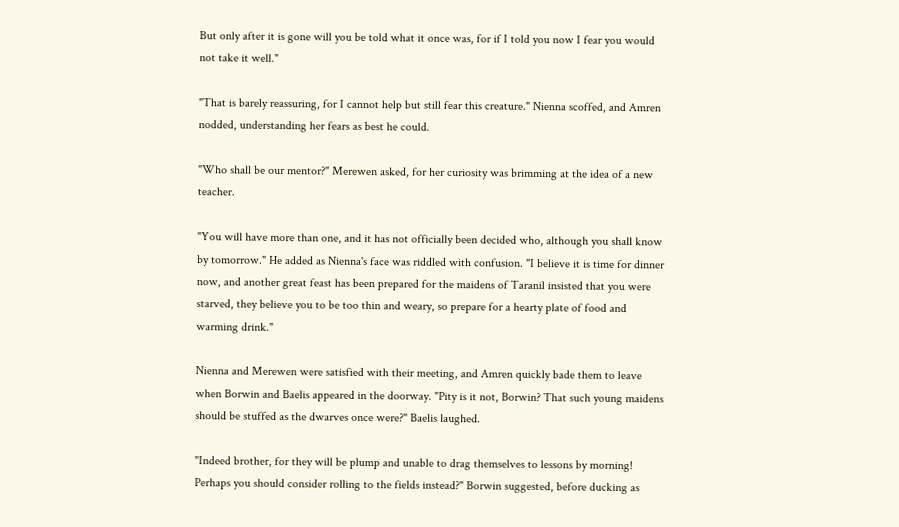But only after it is gone will you be told what it once was, for if I told you now I fear you would not take it well."

"That is barely reassuring, for I cannot help but still fear this creature." Nienna scoffed, and Amren nodded, understanding her fears as best he could.

"Who shall be our mentor?" Merewen asked, for her curiosity was brimming at the idea of a new teacher.

"You will have more than one, and it has not officially been decided who, although you shall know by tomorrow." He added as Nienna's face was riddled with confusion. "I believe it is time for dinner now, and another great feast has been prepared for the maidens of Taranil insisted that you were starved, they believe you to be too thin and weary, so prepare for a hearty plate of food and warming drink."

Nienna and Merewen were satisfied with their meeting, and Amren quickly bade them to leave when Borwin and Baelis appeared in the doorway. "Pity is it not, Borwin? That such young maidens should be stuffed as the dwarves once were?" Baelis laughed.

"Indeed brother, for they will be plump and unable to drag themselves to lessons by morning! Perhaps you should consider rolling to the fields instead?" Borwin suggested, before ducking as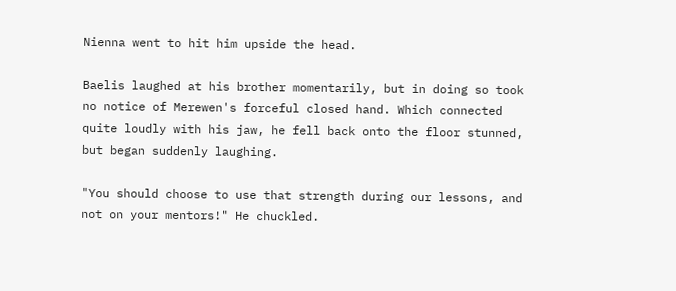Nienna went to hit him upside the head.

Baelis laughed at his brother momentarily, but in doing so took no notice of Merewen's forceful closed hand. Which connected quite loudly with his jaw, he fell back onto the floor stunned, but began suddenly laughing.

"You should choose to use that strength during our lessons, and not on your mentors!" He chuckled.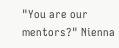"You are our mentors?" Nienna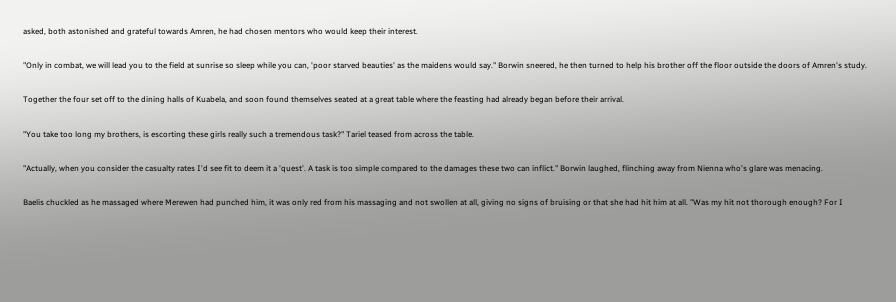asked, both astonished and grateful towards Amren, he had chosen mentors who would keep their interest.

"Only in combat, we will lead you to the field at sunrise so sleep while you can, 'poor starved beauties' as the maidens would say." Borwin sneered, he then turned to help his brother off the floor outside the doors of Amren's study.

Together the four set off to the dining halls of Kuabela, and soon found themselves seated at a great table where the feasting had already began before their arrival.

"You take too long my brothers, is escorting these girls really such a tremendous task?" Tariel teased from across the table.

"Actually, when you consider the casualty rates I'd see fit to deem it a 'quest'. A task is too simple compared to the damages these two can inflict." Borwin laughed, flinching away from Nienna who's glare was menacing.

Baelis chuckled as he massaged where Merewen had punched him, it was only red from his massaging and not swollen at all, giving no signs of bruising or that she had hit him at all. "Was my hit not thorough enough? For I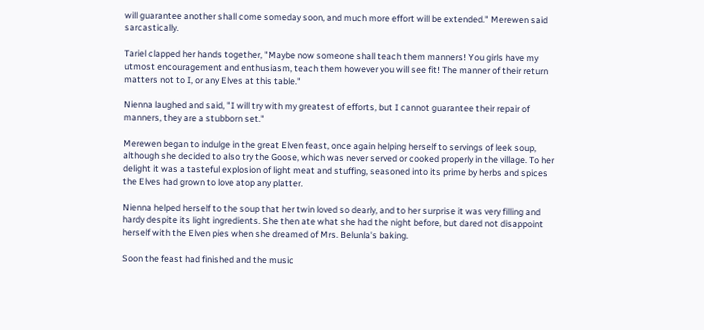will guarantee another shall come someday soon, and much more effort will be extended." Merewen said sarcastically.

Tariel clapped her hands together, "Maybe now someone shall teach them manners! You girls have my utmost encouragement and enthusiasm, teach them however you will see fit! The manner of their return matters not to I, or any Elves at this table."

Nienna laughed and said, "I will try with my greatest of efforts, but I cannot guarantee their repair of manners, they are a stubborn set."

Merewen began to indulge in the great Elven feast, once again helping herself to servings of leek soup, although she decided to also try the Goose, which was never served or cooked properly in the village. To her delight it was a tasteful explosion of light meat and stuffing, seasoned into its prime by herbs and spices the Elves had grown to love atop any platter.

Nienna helped herself to the soup that her twin loved so dearly, and to her surprise it was very filling and hardy despite its light ingredients. She then ate what she had the night before, but dared not disappoint herself with the Elven pies when she dreamed of Mrs. Belunla's baking.

Soon the feast had finished and the music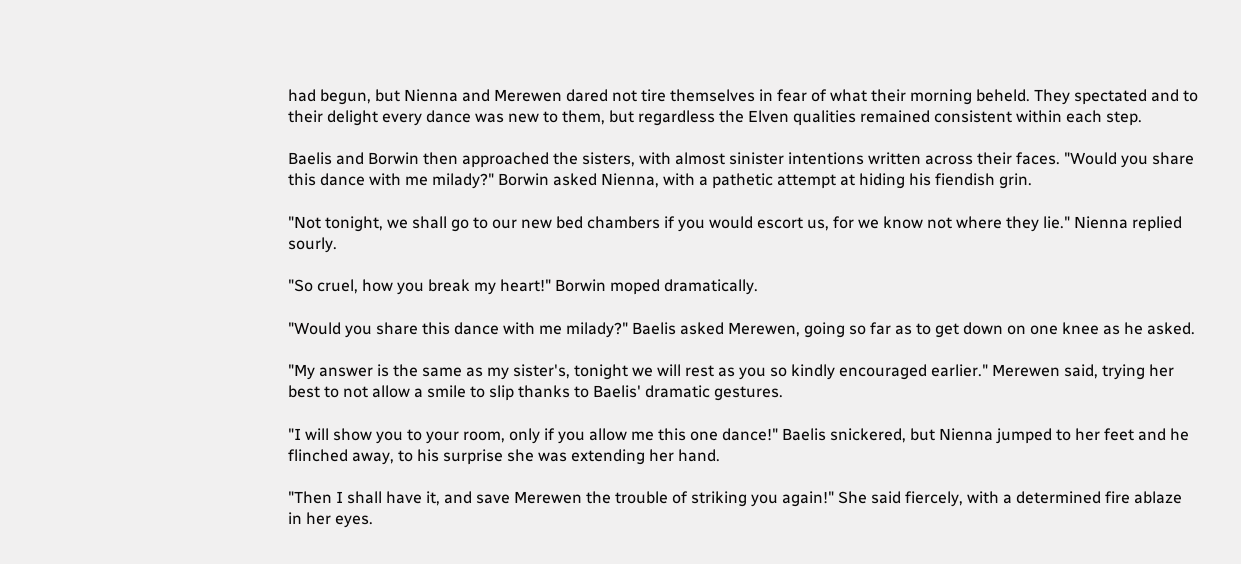had begun, but Nienna and Merewen dared not tire themselves in fear of what their morning beheld. They spectated and to their delight every dance was new to them, but regardless the Elven qualities remained consistent within each step.

Baelis and Borwin then approached the sisters, with almost sinister intentions written across their faces. "Would you share this dance with me milady?" Borwin asked Nienna, with a pathetic attempt at hiding his fiendish grin.

"Not tonight, we shall go to our new bed chambers if you would escort us, for we know not where they lie." Nienna replied sourly.

"So cruel, how you break my heart!" Borwin moped dramatically.

"Would you share this dance with me milady?" Baelis asked Merewen, going so far as to get down on one knee as he asked.

"My answer is the same as my sister's, tonight we will rest as you so kindly encouraged earlier." Merewen said, trying her best to not allow a smile to slip thanks to Baelis' dramatic gestures.

"I will show you to your room, only if you allow me this one dance!" Baelis snickered, but Nienna jumped to her feet and he flinched away, to his surprise she was extending her hand.

"Then I shall have it, and save Merewen the trouble of striking you again!" She said fiercely, with a determined fire ablaze in her eyes.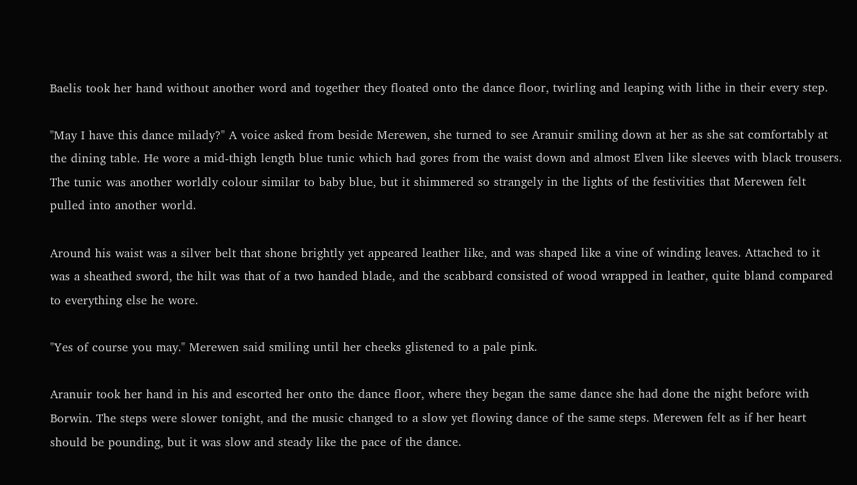Baelis took her hand without another word and together they floated onto the dance floor, twirling and leaping with lithe in their every step.

"May I have this dance milady?" A voice asked from beside Merewen, she turned to see Aranuir smiling down at her as she sat comfortably at the dining table. He wore a mid-thigh length blue tunic which had gores from the waist down and almost Elven like sleeves with black trousers. The tunic was another worldly colour similar to baby blue, but it shimmered so strangely in the lights of the festivities that Merewen felt pulled into another world.

Around his waist was a silver belt that shone brightly yet appeared leather like, and was shaped like a vine of winding leaves. Attached to it was a sheathed sword, the hilt was that of a two handed blade, and the scabbard consisted of wood wrapped in leather, quite bland compared to everything else he wore.

"Yes of course you may." Merewen said smiling until her cheeks glistened to a pale pink.

Aranuir took her hand in his and escorted her onto the dance floor, where they began the same dance she had done the night before with Borwin. The steps were slower tonight, and the music changed to a slow yet flowing dance of the same steps. Merewen felt as if her heart should be pounding, but it was slow and steady like the pace of the dance.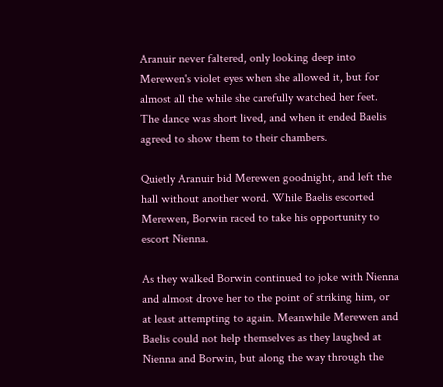Aranuir never faltered, only looking deep into Merewen's violet eyes when she allowed it, but for almost all the while she carefully watched her feet. The dance was short lived, and when it ended Baelis agreed to show them to their chambers.

Quietly Aranuir bid Merewen goodnight, and left the hall without another word. While Baelis escorted Merewen, Borwin raced to take his opportunity to escort Nienna.

As they walked Borwin continued to joke with Nienna and almost drove her to the point of striking him, or at least attempting to again. Meanwhile Merewen and Baelis could not help themselves as they laughed at Nienna and Borwin, but along the way through the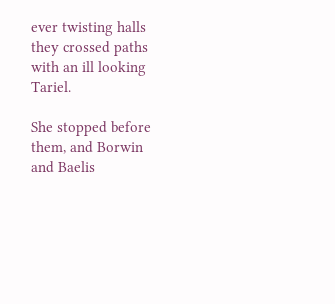ever twisting halls they crossed paths with an ill looking Tariel.

She stopped before them, and Borwin and Baelis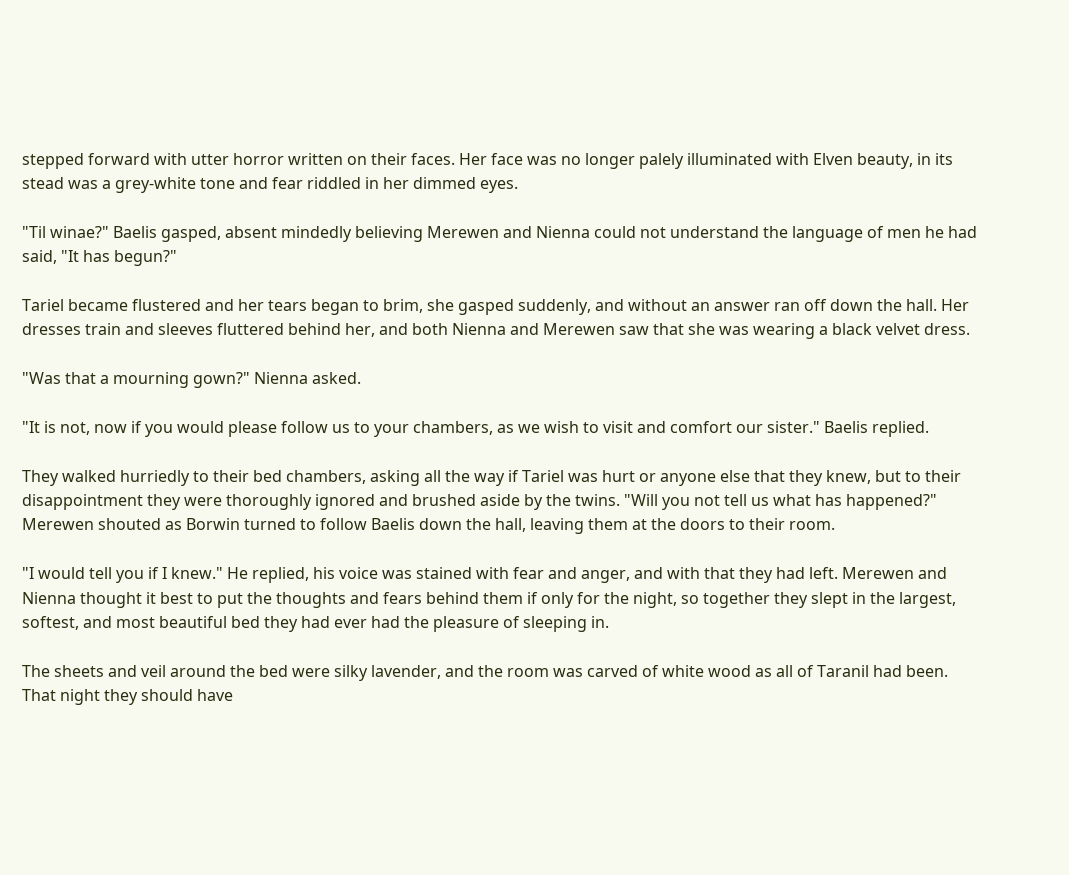stepped forward with utter horror written on their faces. Her face was no longer palely illuminated with Elven beauty, in its stead was a grey-white tone and fear riddled in her dimmed eyes.

"Til winae?" Baelis gasped, absent mindedly believing Merewen and Nienna could not understand the language of men he had said, "It has begun?"

Tariel became flustered and her tears began to brim, she gasped suddenly, and without an answer ran off down the hall. Her dresses train and sleeves fluttered behind her, and both Nienna and Merewen saw that she was wearing a black velvet dress.

"Was that a mourning gown?" Nienna asked.

"It is not, now if you would please follow us to your chambers, as we wish to visit and comfort our sister." Baelis replied.

They walked hurriedly to their bed chambers, asking all the way if Tariel was hurt or anyone else that they knew, but to their disappointment they were thoroughly ignored and brushed aside by the twins. "Will you not tell us what has happened?" Merewen shouted as Borwin turned to follow Baelis down the hall, leaving them at the doors to their room.

"I would tell you if I knew." He replied, his voice was stained with fear and anger, and with that they had left. Merewen and Nienna thought it best to put the thoughts and fears behind them if only for the night, so together they slept in the largest, softest, and most beautiful bed they had ever had the pleasure of sleeping in.

The sheets and veil around the bed were silky lavender, and the room was carved of white wood as all of Taranil had been. That night they should have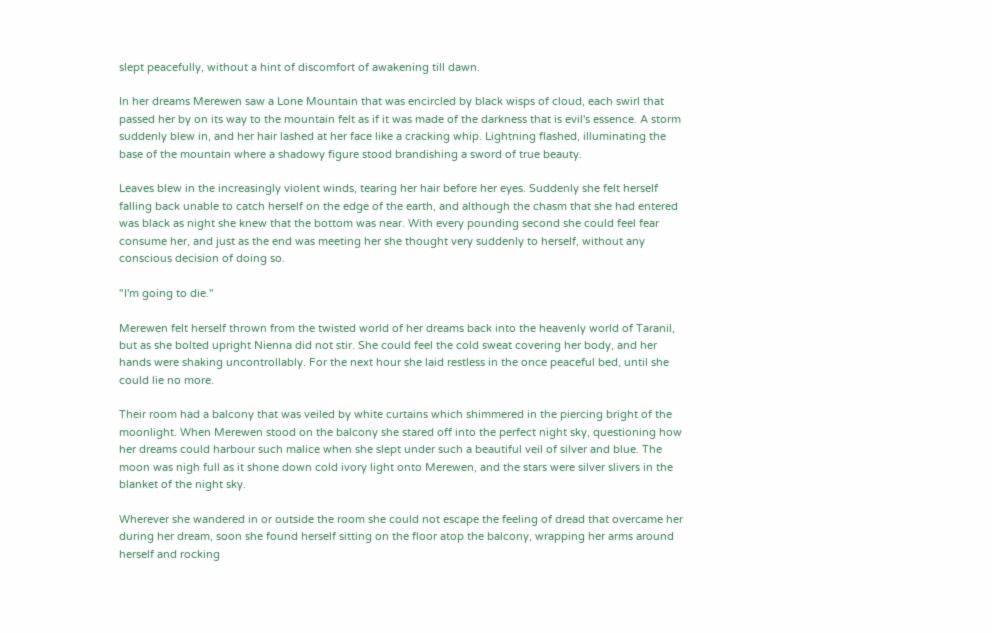slept peacefully, without a hint of discomfort of awakening till dawn.

In her dreams Merewen saw a Lone Mountain that was encircled by black wisps of cloud, each swirl that passed her by on its way to the mountain felt as if it was made of the darkness that is evil's essence. A storm suddenly blew in, and her hair lashed at her face like a cracking whip. Lightning flashed, illuminating the base of the mountain where a shadowy figure stood brandishing a sword of true beauty.

Leaves blew in the increasingly violent winds, tearing her hair before her eyes. Suddenly she felt herself falling back unable to catch herself on the edge of the earth, and although the chasm that she had entered was black as night she knew that the bottom was near. With every pounding second she could feel fear consume her, and just as the end was meeting her she thought very suddenly to herself, without any conscious decision of doing so.

"I'm going to die."

Merewen felt herself thrown from the twisted world of her dreams back into the heavenly world of Taranil, but as she bolted upright Nienna did not stir. She could feel the cold sweat covering her body, and her hands were shaking uncontrollably. For the next hour she laid restless in the once peaceful bed, until she could lie no more.

Their room had a balcony that was veiled by white curtains which shimmered in the piercing bright of the moonlight. When Merewen stood on the balcony she stared off into the perfect night sky, questioning how her dreams could harbour such malice when she slept under such a beautiful veil of silver and blue. The moon was nigh full as it shone down cold ivory light onto Merewen, and the stars were silver slivers in the blanket of the night sky.

Wherever she wandered in or outside the room she could not escape the feeling of dread that overcame her during her dream, soon she found herself sitting on the floor atop the balcony, wrapping her arms around herself and rocking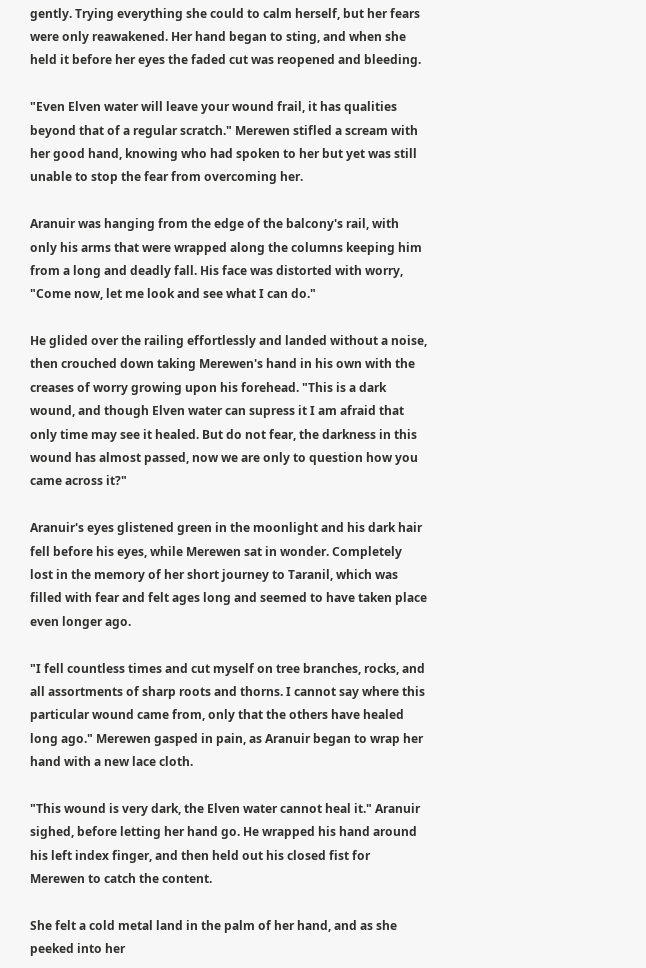gently. Trying everything she could to calm herself, but her fears were only reawakened. Her hand began to sting, and when she held it before her eyes the faded cut was reopened and bleeding.

"Even Elven water will leave your wound frail, it has qualities beyond that of a regular scratch." Merewen stifled a scream with her good hand, knowing who had spoken to her but yet was still unable to stop the fear from overcoming her.

Aranuir was hanging from the edge of the balcony's rail, with only his arms that were wrapped along the columns keeping him from a long and deadly fall. His face was distorted with worry, "Come now, let me look and see what I can do."

He glided over the railing effortlessly and landed without a noise, then crouched down taking Merewen's hand in his own with the creases of worry growing upon his forehead. "This is a dark wound, and though Elven water can supress it I am afraid that only time may see it healed. But do not fear, the darkness in this wound has almost passed, now we are only to question how you came across it?"

Aranuir's eyes glistened green in the moonlight and his dark hair fell before his eyes, while Merewen sat in wonder. Completely lost in the memory of her short journey to Taranil, which was filled with fear and felt ages long and seemed to have taken place even longer ago.

"I fell countless times and cut myself on tree branches, rocks, and all assortments of sharp roots and thorns. I cannot say where this particular wound came from, only that the others have healed long ago." Merewen gasped in pain, as Aranuir began to wrap her hand with a new lace cloth.

"This wound is very dark, the Elven water cannot heal it." Aranuir sighed, before letting her hand go. He wrapped his hand around his left index finger, and then held out his closed fist for Merewen to catch the content.

She felt a cold metal land in the palm of her hand, and as she peeked into her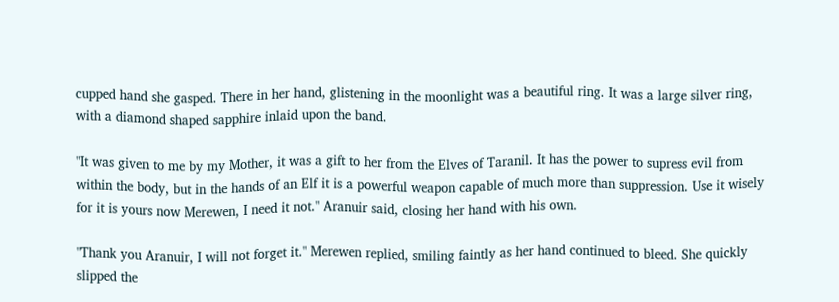cupped hand she gasped. There in her hand, glistening in the moonlight was a beautiful ring. It was a large silver ring, with a diamond shaped sapphire inlaid upon the band.

"It was given to me by my Mother, it was a gift to her from the Elves of Taranil. It has the power to supress evil from within the body, but in the hands of an Elf it is a powerful weapon capable of much more than suppression. Use it wisely for it is yours now Merewen, I need it not." Aranuir said, closing her hand with his own.

"Thank you Aranuir, I will not forget it." Merewen replied, smiling faintly as her hand continued to bleed. She quickly slipped the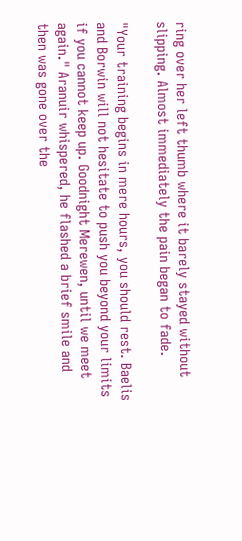ring over her left thumb where it barely stayed without slipping. Almost immediately the pain began to fade.

"Your training begins in mere hours, you should rest. Baelis and Borwin will not hesitate to push you beyond your limits if you cannot keep up. Goodnight Merewen, until we meet again." Aranuir whispered, he flashed a brief smile and then was gone over the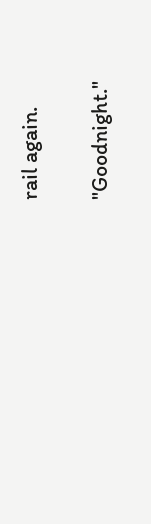rail again.

"Goodnight."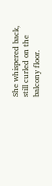She whispered back, still curled on the balcony floor.